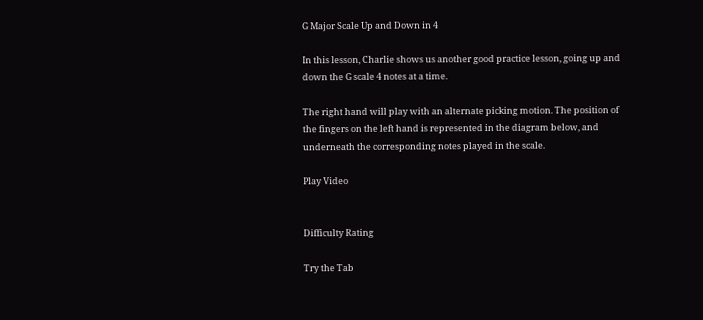G Major Scale Up and Down in 4

In this lesson, Charlie shows us another good practice lesson, going up and down the G scale 4 notes at a time.

The right hand will play with an alternate picking motion. The position of the fingers on the left hand is represented in the diagram below, and underneath the corresponding notes played in the scale.

Play Video


Difficulty Rating

Try the Tab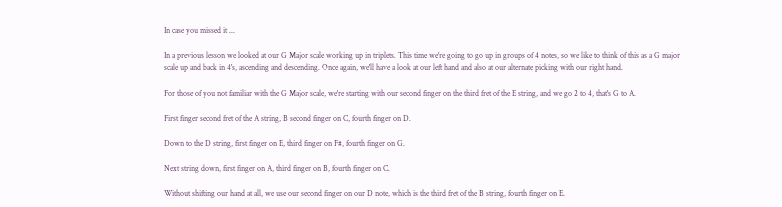In case you missed it ...

In a previous lesson we looked at our G Major scale working up in triplets. This time we're going to go up in groups of 4 notes, so we like to think of this as a G major scale up and back in 4's, ascending and descending. Once again, we'll have a look at our left hand and also at our alternate picking with our right hand.

For those of you not familiar with the G Major scale, we're starting with our second finger on the third fret of the E string, and we go 2 to 4, that's G to A.

First finger second fret of the A string, B second finger on C, fourth finger on D.

Down to the D string, first finger on E, third finger on F#, fourth finger on G.

Next string down, first finger on A, third finger on B, fourth finger on C.

Without shifting our hand at all, we use our second finger on our D note, which is the third fret of the B string, fourth finger on E.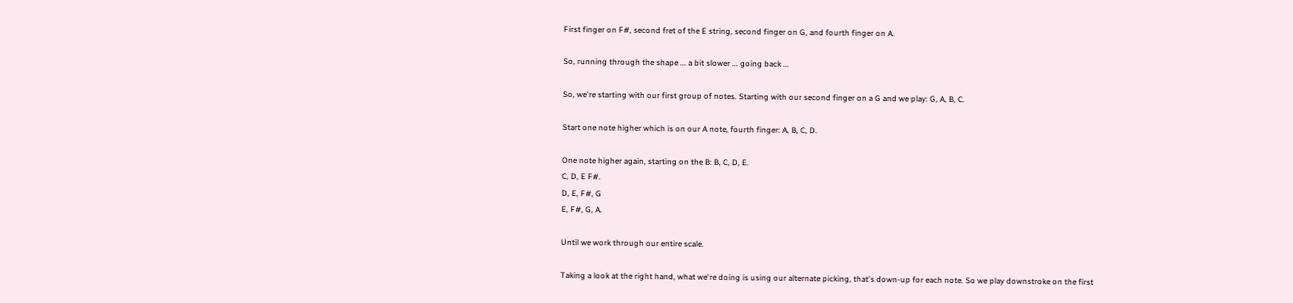First finger on F#, second fret of the E string, second finger on G, and fourth finger on A.

So, running through the shape ... a bit slower ... going back ...

So, we're starting with our first group of notes. Starting with our second finger on a G and we play: G, A, B, C.

Start one note higher which is on our A note, fourth finger: A, B, C, D.

One note higher again, starting on the B: B, C, D, E.
C, D, E F#.
D, E, F#, G
E, F#, G, A.

Until we work through our entire scale.

Taking a look at the right hand, what we're doing is using our alternate picking, that's down-up for each note. So we play downstroke on the first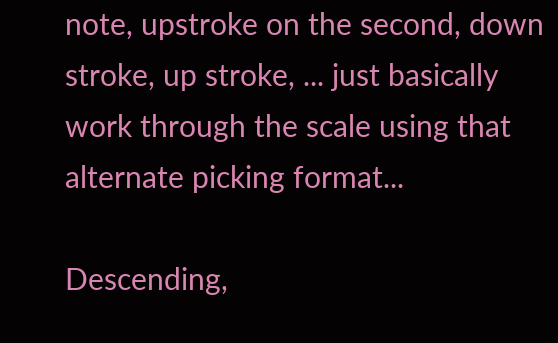note, upstroke on the second, down stroke, up stroke, ... just basically work through the scale using that alternate picking format...

Descending,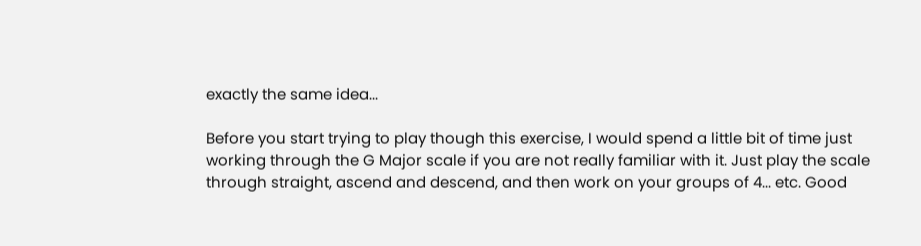exactly the same idea...

Before you start trying to play though this exercise, I would spend a little bit of time just working through the G Major scale if you are not really familiar with it. Just play the scale through straight, ascend and descend, and then work on your groups of 4... etc. Good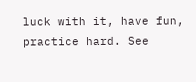luck with it, have fun, practice hard. See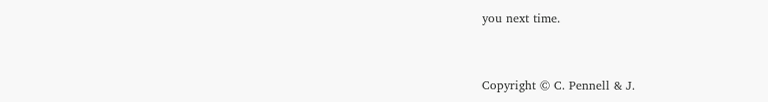you next time.


Copyright © C. Pennell & J.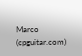Marco (cpguitar.com)